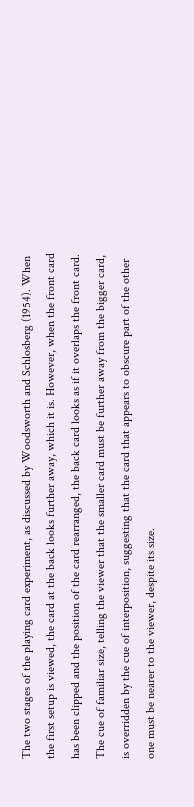The two stages of the playing card experiment, as discussed by Woodsworth and Schlosberg (1954). When the first setup is viewed, the card at the back looks further away, which it is. However, when the front card has been clipped and the position of the card rearranged, the back card looks as if it overlaps the front card. The cue of familiar size, telling the viewer that the smaller card must be further away from the bigger card, is overridden by the cue of interposition, suggesting that the card that appears to obscure part of the other one must be nearer to the viewer, despite its size.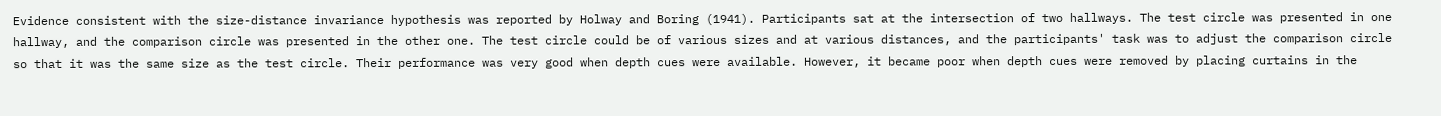Evidence consistent with the size-distance invariance hypothesis was reported by Holway and Boring (1941). Participants sat at the intersection of two hallways. The test circle was presented in one hallway, and the comparison circle was presented in the other one. The test circle could be of various sizes and at various distances, and the participants' task was to adjust the comparison circle so that it was the same size as the test circle. Their performance was very good when depth cues were available. However, it became poor when depth cues were removed by placing curtains in the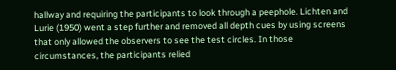hallway and requiring the participants to look through a peephole. Lichten and Lurie (1950) went a step further and removed all depth cues by using screens that only allowed the observers to see the test circles. In those circumstances, the participants relied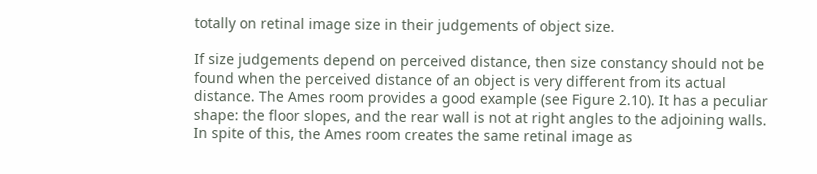totally on retinal image size in their judgements of object size.

If size judgements depend on perceived distance, then size constancy should not be found when the perceived distance of an object is very different from its actual distance. The Ames room provides a good example (see Figure 2.10). It has a peculiar shape: the floor slopes, and the rear wall is not at right angles to the adjoining walls. In spite of this, the Ames room creates the same retinal image as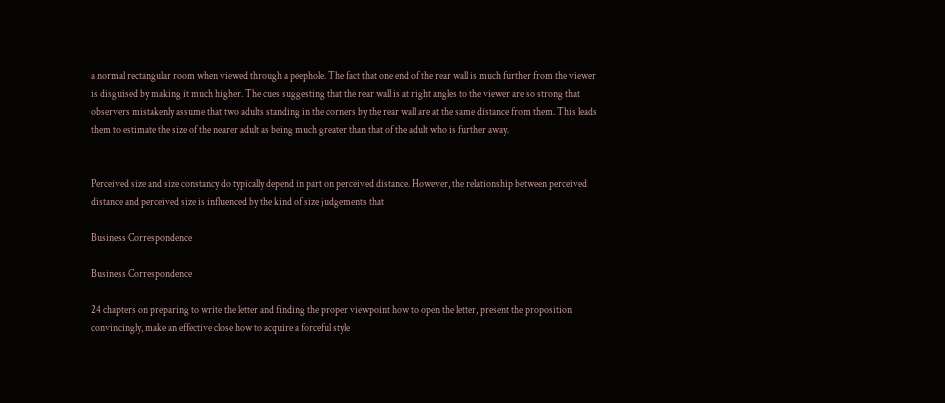a normal rectangular room when viewed through a peephole. The fact that one end of the rear wall is much further from the viewer is disguised by making it much higher. The cues suggesting that the rear wall is at right angles to the viewer are so strong that observers mistakenly assume that two adults standing in the corners by the rear wall are at the same distance from them. This leads them to estimate the size of the nearer adult as being much greater than that of the adult who is further away.


Perceived size and size constancy do typically depend in part on perceived distance. However, the relationship between perceived distance and perceived size is influenced by the kind of size judgements that

Business Correspondence

Business Correspondence

24 chapters on preparing to write the letter and finding the proper viewpoint how to open the letter, present the proposition convincingly, make an effective close how to acquire a forceful style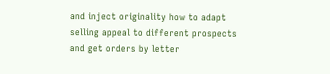and inject originality how to adapt selling appeal to different prospects and get orders by letter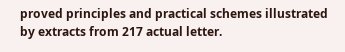proved principles and practical schemes illustrated by extracts from 217 actual letter.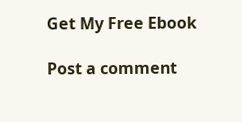Get My Free Ebook

Post a comment